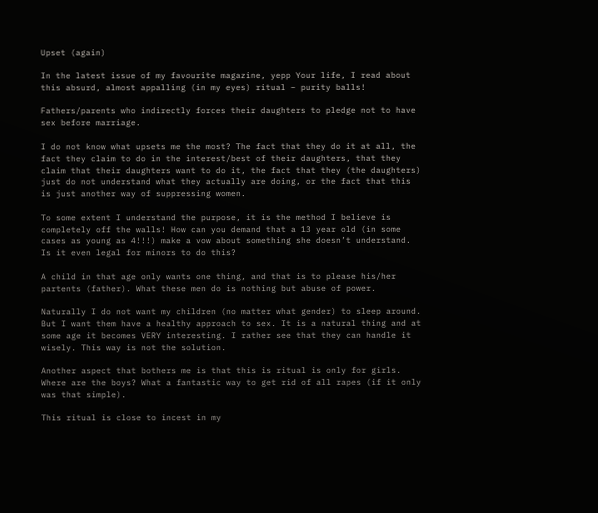Upset (again)

In the latest issue of my favourite magazine, yepp Your life, I read about this absurd, almost appalling (in my eyes) ritual – purity balls!

Fathers/parents who indirectly forces their daughters to pledge not to have sex before marriage.

I do not know what upsets me the most? The fact that they do it at all, the fact they claim to do in the interest/best of their daughters, that they claim that their daughters want to do it, the fact that they (the daughters) just do not understand what they actually are doing, or the fact that this is just another way of suppressing women.

To some extent I understand the purpose, it is the method I believe is completely off the walls! How can you demand that a 13 year old (in some cases as young as 4!!!) make a vow about something she doesn’t understand. Is it even legal for minors to do this?

A child in that age only wants one thing, and that is to please his/her partents (father). What these men do is nothing but abuse of power.

Naturally I do not want my children (no matter what gender) to sleep around. But I want them have a healthy approach to sex. It is a natural thing and at some age it becomes VERY interesting. I rather see that they can handle it wisely. This way is not the solution.

Another aspect that bothers me is that this is ritual is only for girls. Where are the boys? What a fantastic way to get rid of all rapes (if it only was that simple).

This ritual is close to incest in my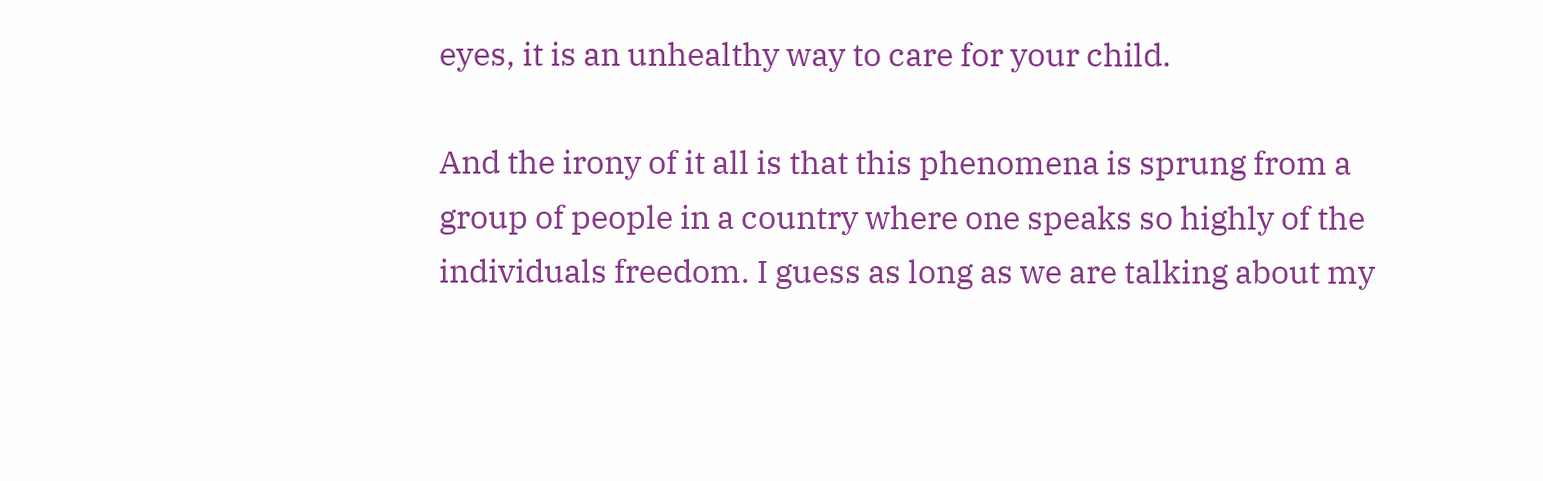eyes, it is an unhealthy way to care for your child.

And the irony of it all is that this phenomena is sprung from a group of people in a country where one speaks so highly of the individuals freedom. I guess as long as we are talking about my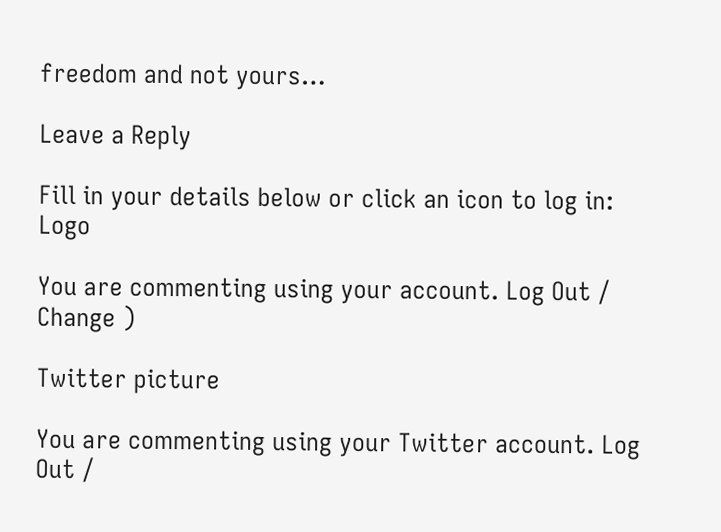freedom and not yours…

Leave a Reply

Fill in your details below or click an icon to log in: Logo

You are commenting using your account. Log Out /  Change )

Twitter picture

You are commenting using your Twitter account. Log Out /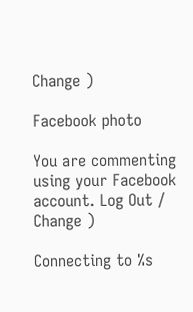Change )

Facebook photo

You are commenting using your Facebook account. Log Out /  Change )

Connecting to %s